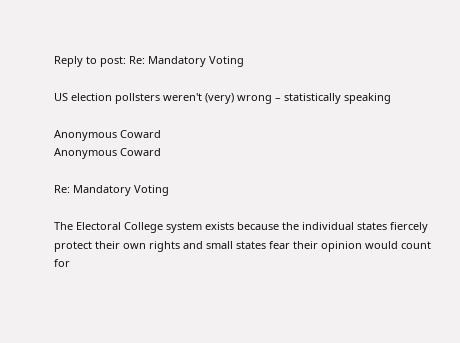Reply to post: Re: Mandatory Voting

US election pollsters weren't (very) wrong – statistically speaking

Anonymous Coward
Anonymous Coward

Re: Mandatory Voting

The Electoral College system exists because the individual states fiercely protect their own rights and small states fear their opinion would count for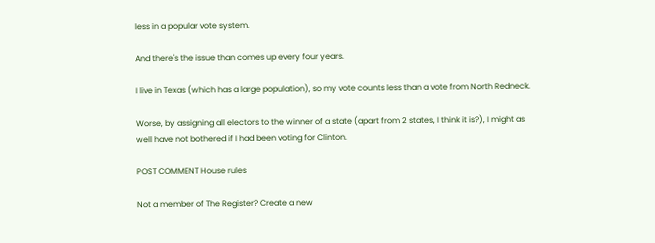less in a popular vote system.

And there's the issue than comes up every four years.

I live in Texas (which has a large population), so my vote counts less than a vote from North Redneck.

Worse, by assigning all electors to the winner of a state (apart from 2 states, I think it is?), I might as well have not bothered if I had been voting for Clinton.

POST COMMENT House rules

Not a member of The Register? Create a new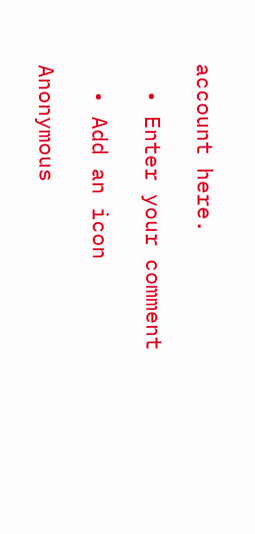account here.

  • Enter your comment

  • Add an icon

Anonymous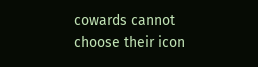cowards cannot choose their icon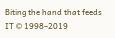Biting the hand that feeds IT © 1998–2019